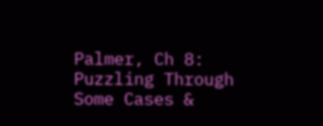Palmer, Ch 8: Puzzling Through Some Cases &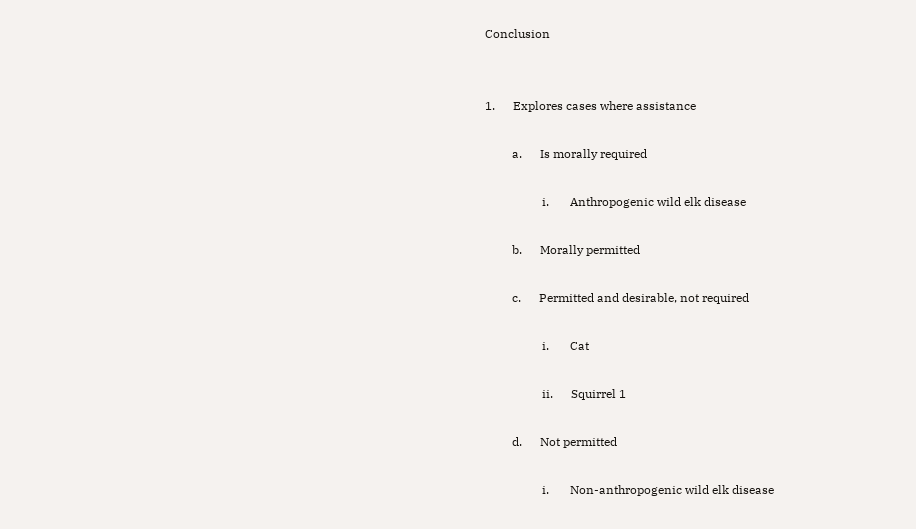Conclusion


1.      Explores cases where assistance

         a.      Is morally required

                   i.       Anthropogenic wild elk disease

         b.      Morally permitted

         c.      Permitted and desirable, not required

                   i.       Cat

                   ii.      Squirrel 1

         d.      Not permitted

                   i.       Non-anthropogenic wild elk disease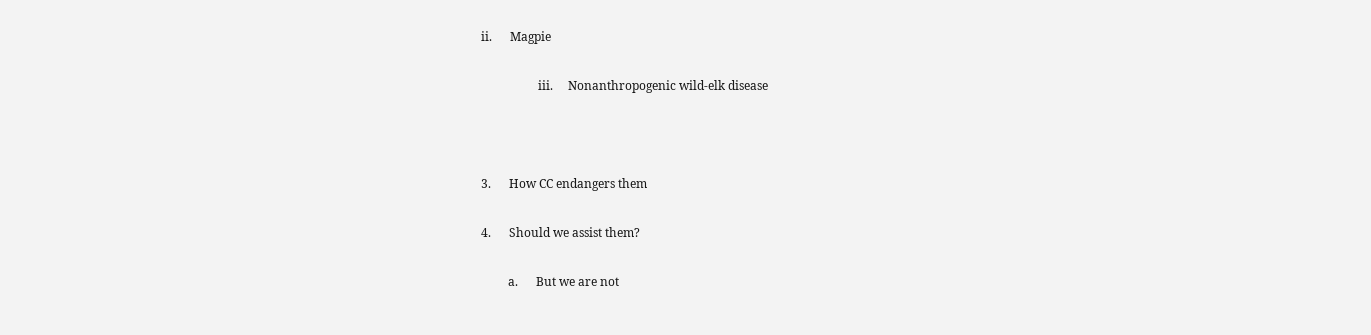ii.      Magpie

                   iii.     Nonanthropogenic wild-elk disease



3.      How CC endangers them

4.      Should we assist them?

         a.      But we are not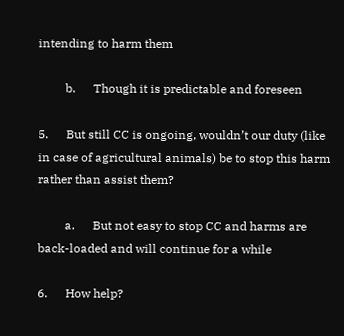intending to harm them

         b.      Though it is predictable and foreseen

5.      But still CC is ongoing, wouldn’t our duty (like in case of agricultural animals) be to stop this harm rather than assist them?

         a.      But not easy to stop CC and harms are back-loaded and will continue for a while

6.      How help?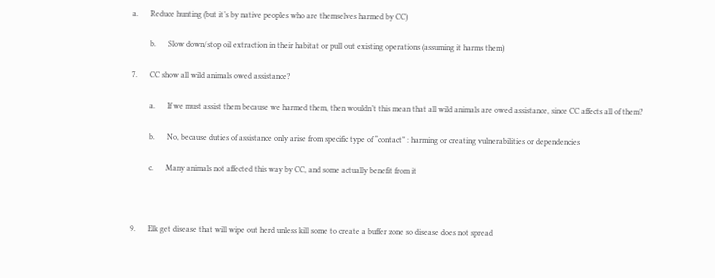a.      Reduce hunting (but it’s by native peoples who are themselves harmed by CC)

         b.      Slow down/stop oil extraction in their habitat or pull out existing operations (assuming it harms them)

7.      CC show all wild animals owed assistance?

         a.      If we must assist them because we harmed them, then wouldn’t this mean that all wild animals are owed assistance, since CC affects all of them?

         b.      No, because duties of assistance only arise from specific type of “contact” : harming or creating vulnerabilities or dependencies

         c.      Many animals not affected this way by CC, and some actually benefit from it



9.      Elk get disease that will wipe out herd unless kill some to create a buffer zone so disease does not spread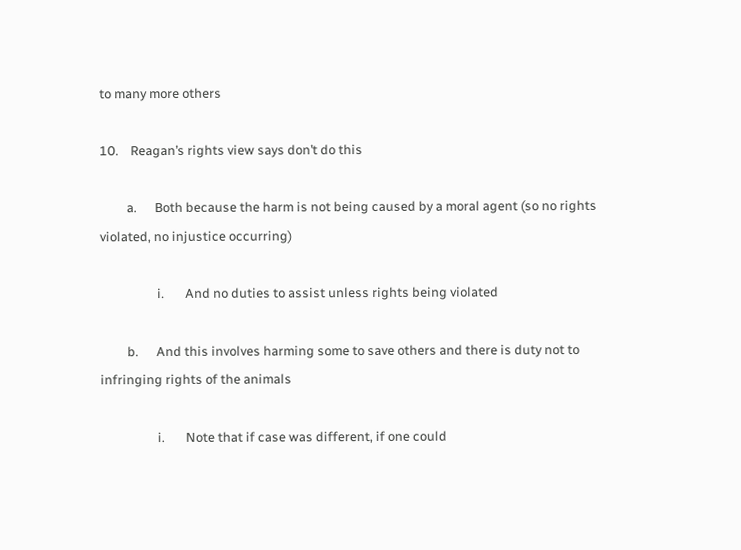to many more others

10.    Reagan’s rights view says don’t do this

         a.      Both because the harm is not being caused by a moral agent (so no rights violated, no injustice occurring)

                   i.       And no duties to assist unless rights being violated

         b.      And this involves harming some to save others and there is duty not to infringing rights of the animals

                   i.       Note that if case was different, if one could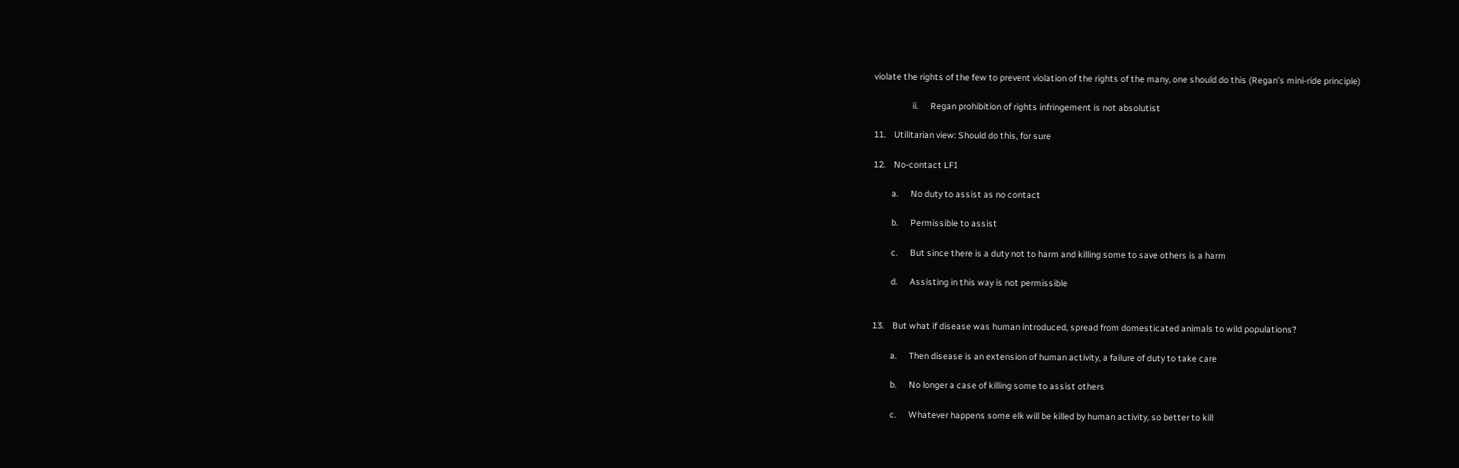violate the rights of the few to prevent violation of the rights of the many, one should do this (Regan’s mini-ride principle)

                   ii.      Regan prohibition of rights infringement is not absolutist

11.    Utilitarian view: Should do this, for sure

12.    No-contact LFI

         a.      No duty to assist as no contact

         b.      Permissible to assist

         c.      But since there is a duty not to harm and killing some to save others is a harm

         d.      Assisting in this way is not permissible


13.    But what if disease was human introduced, spread from domesticated animals to wild populations?

         a.      Then disease is an extension of human activity, a failure of duty to take care

         b.      No longer a case of killing some to assist others

         c.      Whatever happens some elk will be killed by human activity, so better to kill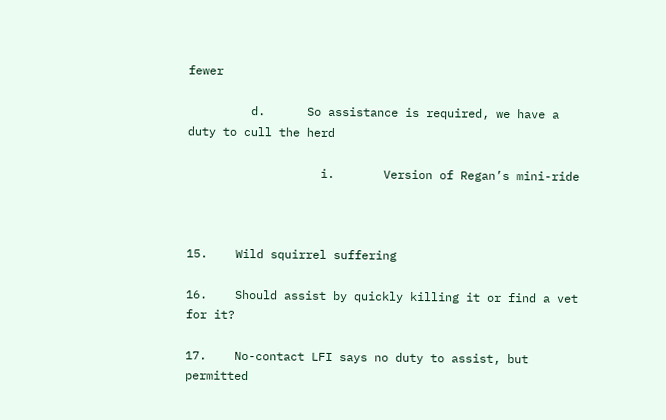fewer

         d.      So assistance is required, we have a duty to cull the herd

                   i.       Version of Regan’s mini-ride



15.    Wild squirrel suffering

16.    Should assist by quickly killing it or find a vet for it?

17.    No-contact LFI says no duty to assist, but permitted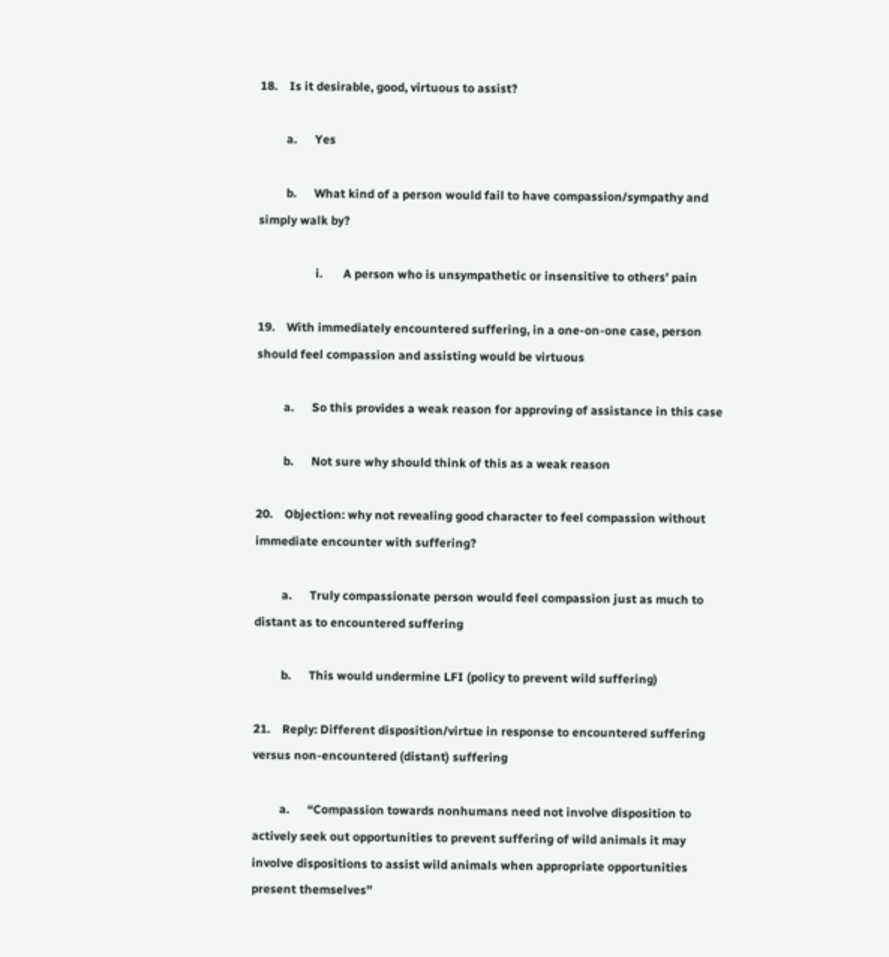18.    Is it desirable, good, virtuous to assist?

         a.      Yes

         b.      What kind of a person would fail to have compassion/sympathy and simply walk by?

                   i.       A person who is unsympathetic or insensitive to others’ pain

19.    With immediately encountered suffering, in a one-on-one case, person should feel compassion and assisting would be virtuous

         a.      So this provides a weak reason for approving of assistance in this case

         b.      Not sure why should think of this as a weak reason

20.    Objection: why not revealing good character to feel compassion without immediate encounter with suffering?

         a.      Truly compassionate person would feel compassion just as much to distant as to encountered suffering

         b.      This would undermine LFI (policy to prevent wild suffering)

21.    Reply: Different disposition/virtue in response to encountered suffering versus non-encountered (distant) suffering

         a.      “Compassion towards nonhumans need not involve disposition to actively seek out opportunities to prevent suffering of wild animals it may involve dispositions to assist wild animals when appropriate opportunities present themselves”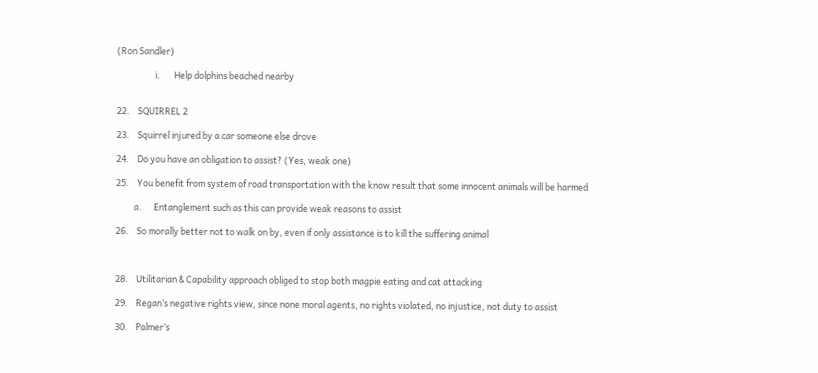(Ron Sandler)

                   i.       Help dolphins beached nearby


22.    SQUIRREL 2

23.    Squirrel injured by a car someone else drove

24.    Do you have an obligation to assist? (Yes, weak one)

25.    You benefit from system of road transportation with the know result that some innocent animals will be harmed

         a.      Entanglement such as this can provide weak reasons to assist

26.    So morally better not to walk on by, even if only assistance is to kill the suffering animal



28.    Utilitarian & Capability approach obliged to stop both magpie eating and cat attacking

29.    Regan’s negative rights view, since none moral agents, no rights violated, no injustice, not duty to assist

30.    Palmer’s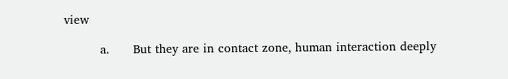view

         a.      But they are in contact zone, human interaction deeply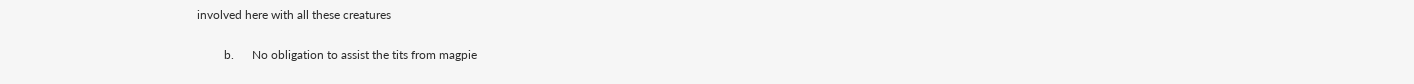involved here with all these creatures

         b.      No obligation to assist the tits from magpie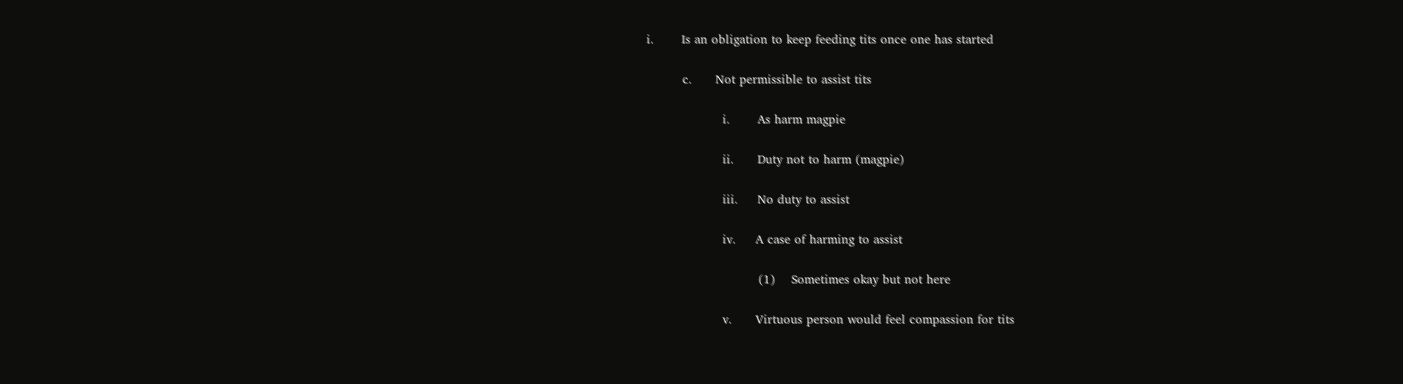i.       Is an obligation to keep feeding tits once one has started

         c.      Not permissible to assist tits

                   i.       As harm magpie

                   ii.      Duty not to harm (magpie)

                   iii.     No duty to assist

                   iv.     A case of harming to assist

                            (1)    Sometimes okay but not here

                   v.      Virtuous person would feel compassion for tits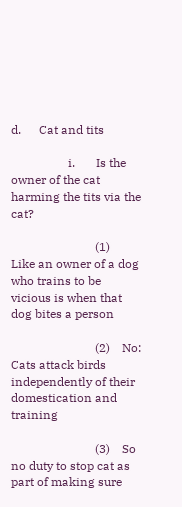d.      Cat and tits

                   i.       Is the owner of the cat harming the tits via the cat?

                            (1)    Like an owner of a dog who trains to be vicious is when that dog bites a person

                            (2)    No: Cats attack birds independently of their domestication and training

                            (3)    So no duty to stop cat as part of making sure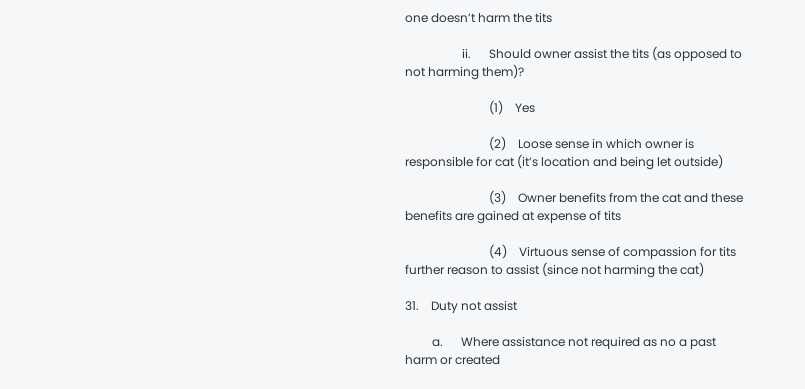one doesn’t harm the tits

                   ii.      Should owner assist the tits (as opposed to not harming them)?

                            (1)    Yes

                            (2)    Loose sense in which owner is responsible for cat (it’s location and being let outside)

                            (3)    Owner benefits from the cat and these benefits are gained at expense of tits

                            (4)    Virtuous sense of compassion for tits further reason to assist (since not harming the cat)

31.    Duty not assist

         a.      Where assistance not required as no a past harm or created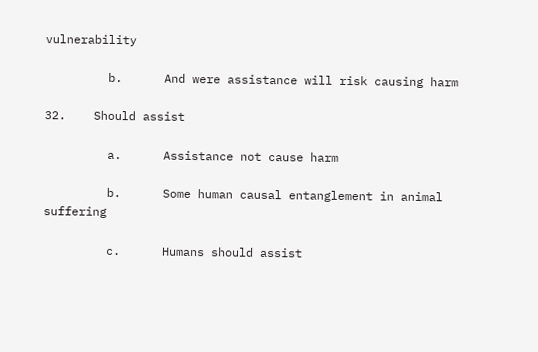vulnerability

         b.      And were assistance will risk causing harm

32.    Should assist

         a.      Assistance not cause harm

         b.      Some human causal entanglement in animal suffering

         c.      Humans should assist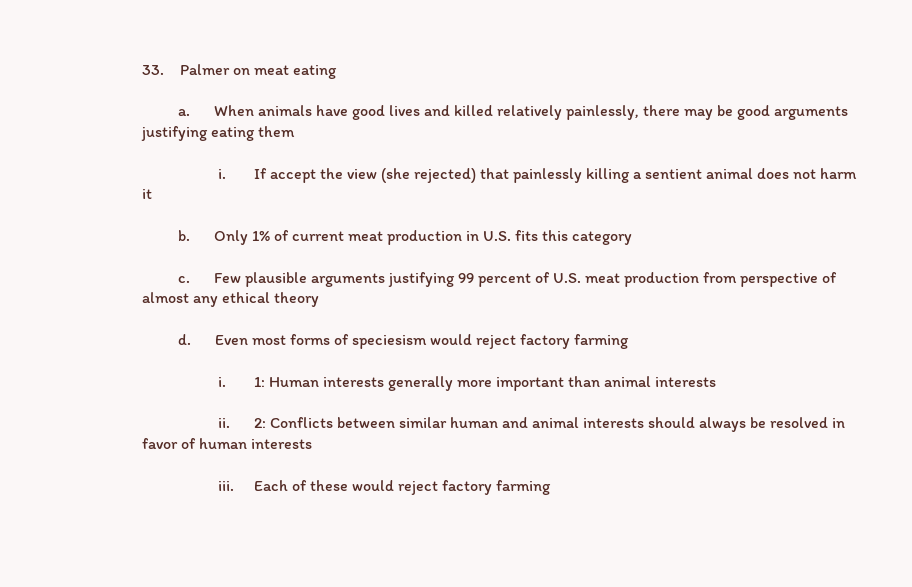33.    Palmer on meat eating

         a.      When animals have good lives and killed relatively painlessly, there may be good arguments justifying eating them

                   i.       If accept the view (she rejected) that painlessly killing a sentient animal does not harm it

         b.      Only 1% of current meat production in U.S. fits this category

         c.      Few plausible arguments justifying 99 percent of U.S. meat production from perspective of almost any ethical theory

         d.      Even most forms of speciesism would reject factory farming

                   i.       1: Human interests generally more important than animal interests

                   ii.      2: Conflicts between similar human and animal interests should always be resolved in favor of human interests

                   iii.     Each of these would reject factory farming